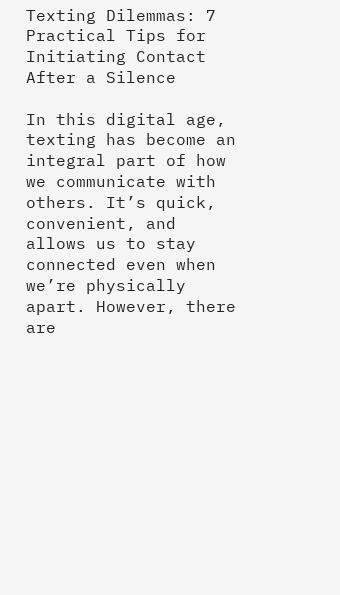Texting Dilemmas: 7 Practical Tips for Initiating Contact After a Silence

In this digital age, texting has become an integral part of how we communicate with others. It’s quick, convenient, and allows us to stay connected even when we’re physically apart. However, there are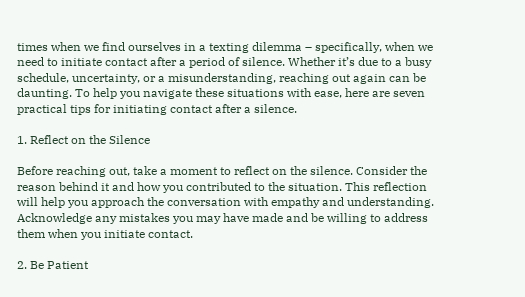times when we find ourselves in a texting dilemma – specifically, when we need to initiate contact after a period of silence. Whether it’s due to a busy schedule, uncertainty, or a misunderstanding, reaching out again can be daunting. To help you navigate these situations with ease, here are seven practical tips for initiating contact after a silence.

1. Reflect on the Silence

Before reaching out, take a moment to reflect on the silence. Consider the reason behind it and how you contributed to the situation. This reflection will help you approach the conversation with empathy and understanding. Acknowledge any mistakes you may have made and be willing to address them when you initiate contact.

2. Be Patient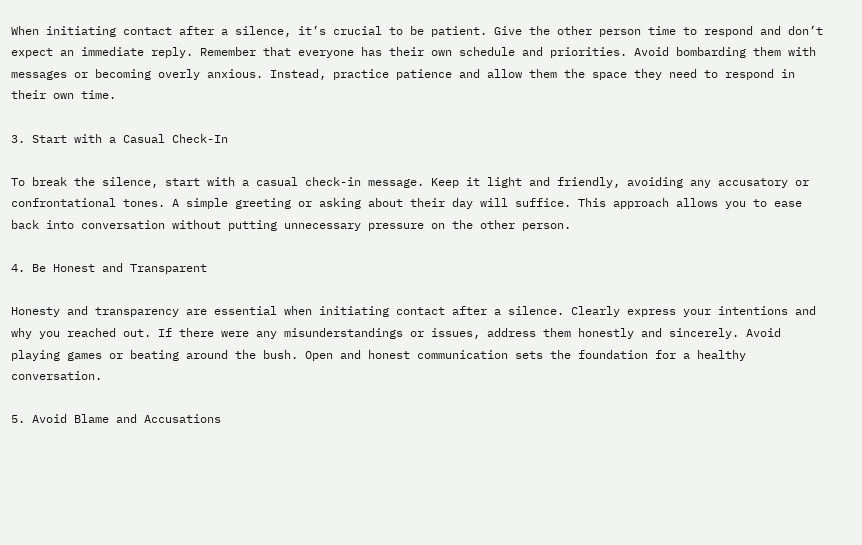When initiating contact after a silence, it’s crucial to be patient. Give the other person time to respond and don’t expect an immediate reply. Remember that everyone has their own schedule and priorities. Avoid bombarding them with messages or becoming overly anxious. Instead, practice patience and allow them the space they need to respond in their own time.

3. Start with a Casual Check-In

To break the silence, start with a casual check-in message. Keep it light and friendly, avoiding any accusatory or confrontational tones. A simple greeting or asking about their day will suffice. This approach allows you to ease back into conversation without putting unnecessary pressure on the other person.

4. Be Honest and Transparent

Honesty and transparency are essential when initiating contact after a silence. Clearly express your intentions and why you reached out. If there were any misunderstandings or issues, address them honestly and sincerely. Avoid playing games or beating around the bush. Open and honest communication sets the foundation for a healthy conversation.

5. Avoid Blame and Accusations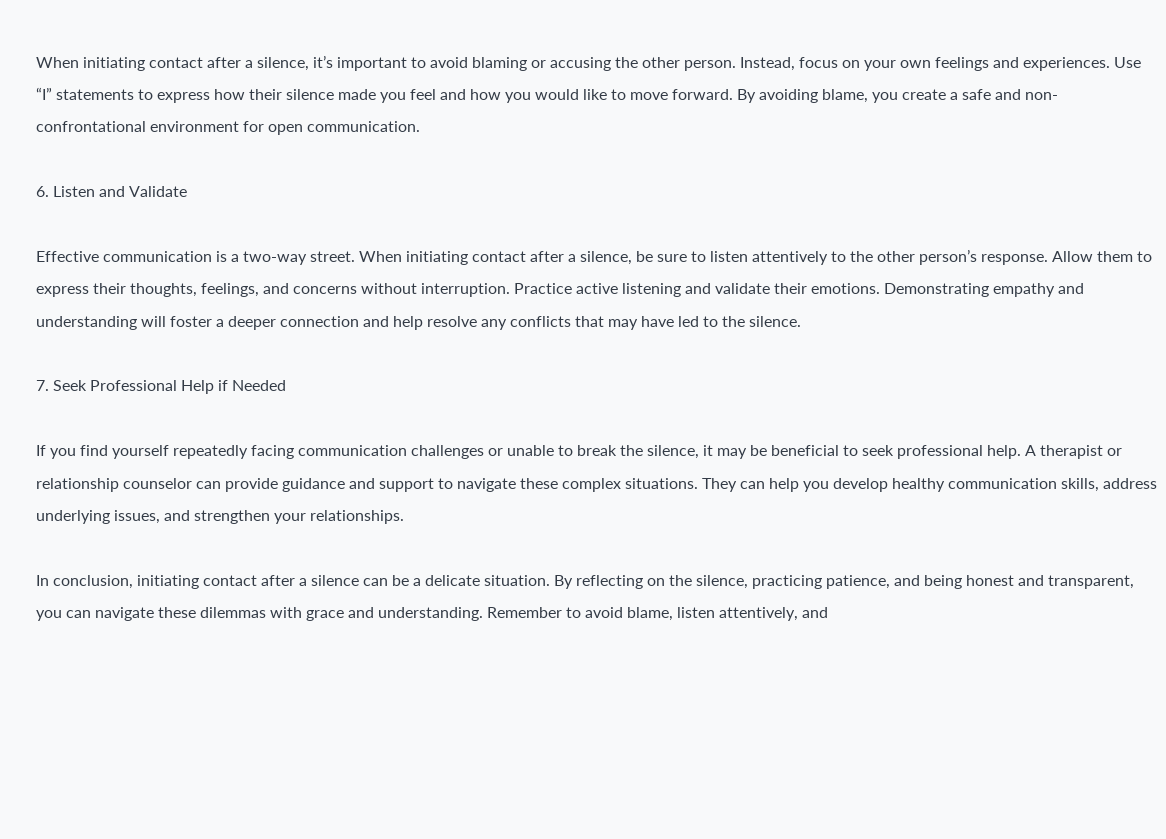When initiating contact after a silence, it’s important to avoid blaming or accusing the other person. Instead, focus on your own feelings and experiences. Use “I” statements to express how their silence made you feel and how you would like to move forward. By avoiding blame, you create a safe and non-confrontational environment for open communication.

6. Listen and Validate

Effective communication is a two-way street. When initiating contact after a silence, be sure to listen attentively to the other person’s response. Allow them to express their thoughts, feelings, and concerns without interruption. Practice active listening and validate their emotions. Demonstrating empathy and understanding will foster a deeper connection and help resolve any conflicts that may have led to the silence.

7. Seek Professional Help if Needed

If you find yourself repeatedly facing communication challenges or unable to break the silence, it may be beneficial to seek professional help. A therapist or relationship counselor can provide guidance and support to navigate these complex situations. They can help you develop healthy communication skills, address underlying issues, and strengthen your relationships.

In conclusion, initiating contact after a silence can be a delicate situation. By reflecting on the silence, practicing patience, and being honest and transparent, you can navigate these dilemmas with grace and understanding. Remember to avoid blame, listen attentively, and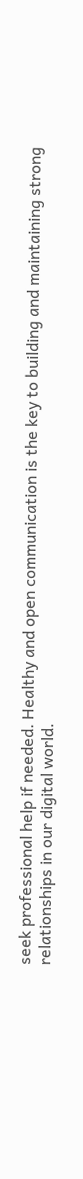seek professional help if needed. Healthy and open communication is the key to building and maintaining strong relationships in our digital world.